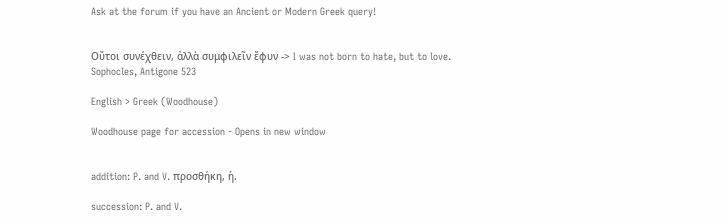Ask at the forum if you have an Ancient or Modern Greek query!


Οὔτοι συνέχθειν, ἀλλὰ συμφιλεῖν ἔφυν -> I was not born to hate, but to love.
Sophocles, Antigone 523

English > Greek (Woodhouse)

Woodhouse page for accession - Opens in new window


addition: P. and V. προσθήκη, ἡ.

succession: P. and V.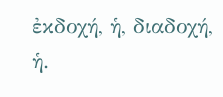ἐκδοχή, ἡ, διαδοχή, ἡ.